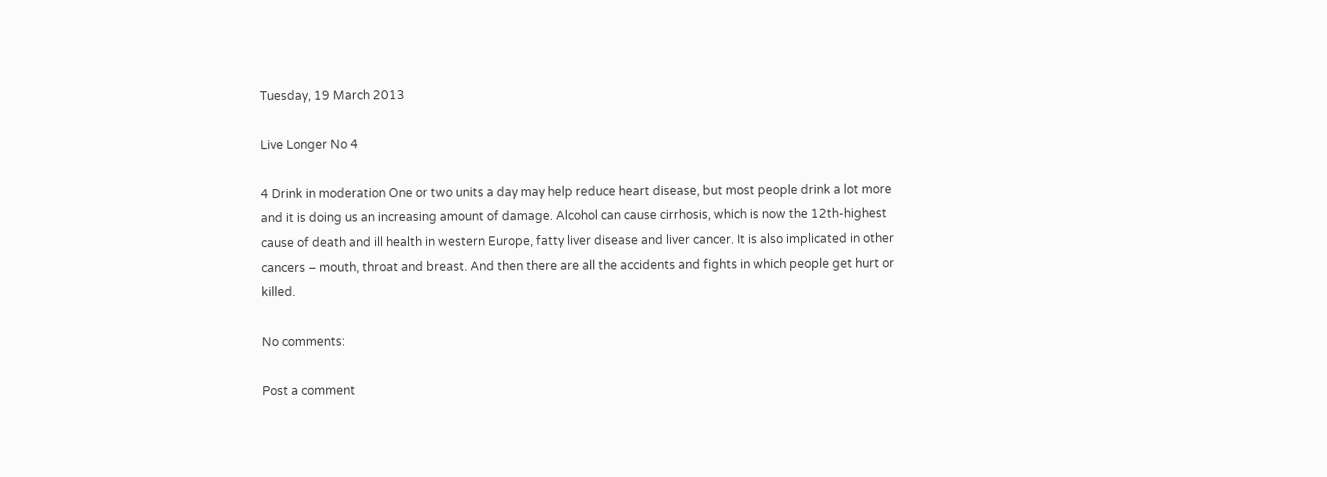Tuesday, 19 March 2013

Live Longer No 4

4 Drink in moderation One or two units a day may help reduce heart disease, but most people drink a lot more and it is doing us an increasing amount of damage. Alcohol can cause cirrhosis, which is now the 12th-highest cause of death and ill health in western Europe, fatty liver disease and liver cancer. It is also implicated in other cancers – mouth, throat and breast. And then there are all the accidents and fights in which people get hurt or killed.

No comments:

Post a comment